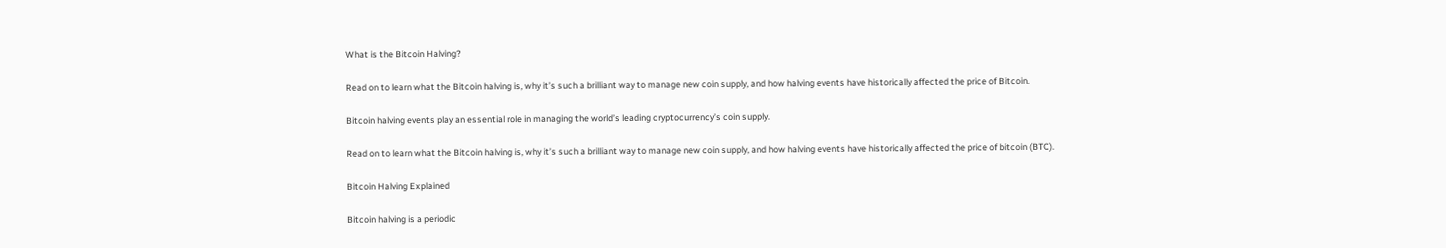What is the Bitcoin Halving?

Read on to learn what the Bitcoin halving is, why it’s such a brilliant way to manage new coin supply, and how halving events have historically affected the price of Bitcoin.

Bitcoin halving events play an essential role in managing the world’s leading cryptocurrency’s coin supply.

Read on to learn what the Bitcoin halving is, why it’s such a brilliant way to manage new coin supply, and how halving events have historically affected the price of bitcoin (BTC).

Bitcoin Halving Explained

Bitcoin halving is a periodic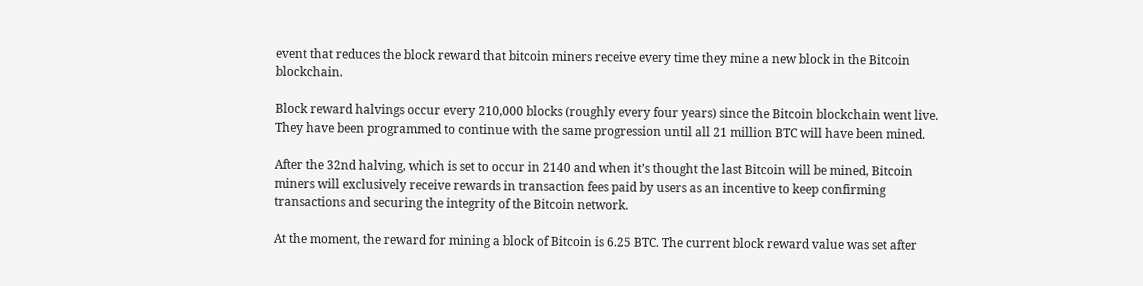event that reduces the block reward that bitcoin miners receive every time they mine a new block in the Bitcoin blockchain.

Block reward halvings occur every 210,000 blocks (roughly every four years) since the Bitcoin blockchain went live. They have been programmed to continue with the same progression until all 21 million BTC will have been mined.

After the 32nd halving, which is set to occur in 2140 and when it’s thought the last Bitcoin will be mined, Bitcoin miners will exclusively receive rewards in transaction fees paid by users as an incentive to keep confirming transactions and securing the integrity of the Bitcoin network.

At the moment, the reward for mining a block of Bitcoin is 6.25 BTC. The current block reward value was set after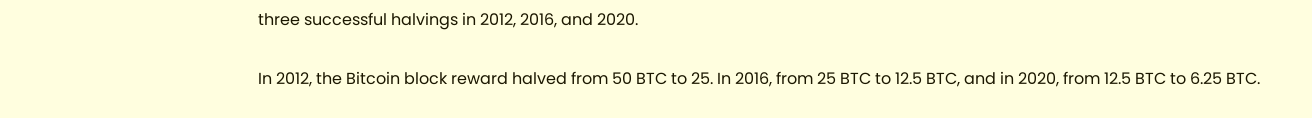three successful halvings in 2012, 2016, and 2020.

In 2012, the Bitcoin block reward halved from 50 BTC to 25. In 2016, from 25 BTC to 12.5 BTC, and in 2020, from 12.5 BTC to 6.25 BTC.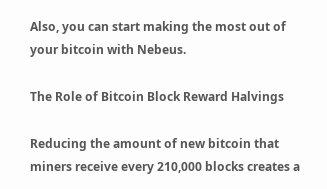Also, you can start making the most out of your bitcoin with Nebeus.

The Role of Bitcoin Block Reward Halvings

Reducing the amount of new bitcoin that miners receive every 210,000 blocks creates a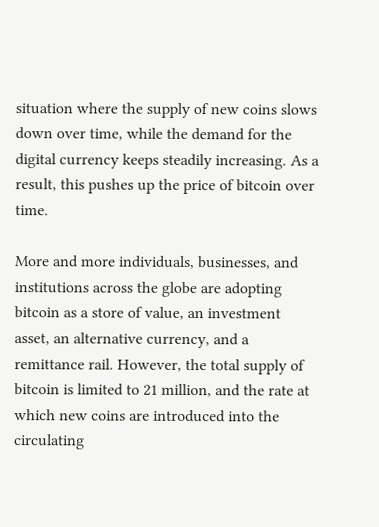situation where the supply of new coins slows down over time, while the demand for the digital currency keeps steadily increasing. As a result, this pushes up the price of bitcoin over time.

More and more individuals, businesses, and institutions across the globe are adopting bitcoin as a store of value, an investment asset, an alternative currency, and a remittance rail. However, the total supply of bitcoin is limited to 21 million, and the rate at which new coins are introduced into the circulating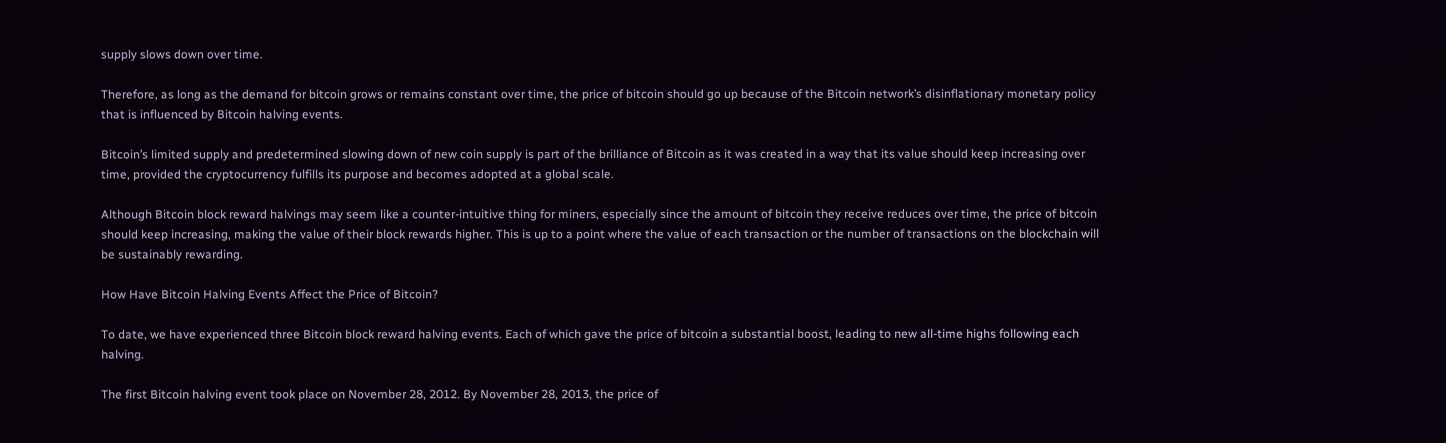supply slows down over time.

Therefore, as long as the demand for bitcoin grows or remains constant over time, the price of bitcoin should go up because of the Bitcoin network’s disinflationary monetary policy that is influenced by Bitcoin halving events.

Bitcoin’s limited supply and predetermined slowing down of new coin supply is part of the brilliance of Bitcoin as it was created in a way that its value should keep increasing over time, provided the cryptocurrency fulfills its purpose and becomes adopted at a global scale.

Although Bitcoin block reward halvings may seem like a counter-intuitive thing for miners, especially since the amount of bitcoin they receive reduces over time, the price of bitcoin should keep increasing, making the value of their block rewards higher. This is up to a point where the value of each transaction or the number of transactions on the blockchain will be sustainably rewarding.

How Have Bitcoin Halving Events Affect the Price of Bitcoin?

To date, we have experienced three Bitcoin block reward halving events. Each of which gave the price of bitcoin a substantial boost, leading to new all-time highs following each halving.

The first Bitcoin halving event took place on November 28, 2012. By November 28, 2013, the price of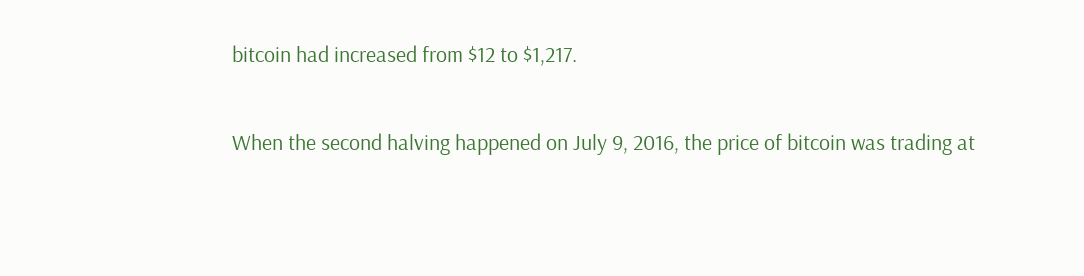bitcoin had increased from $12 to $1,217.

When the second halving happened on July 9, 2016, the price of bitcoin was trading at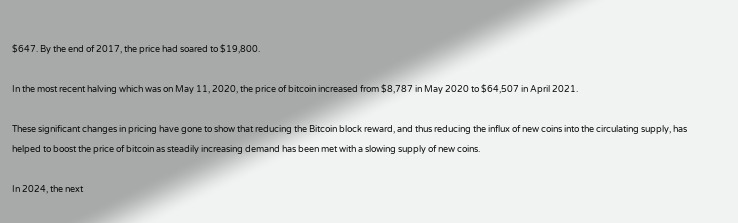$647. By the end of 2017, the price had soared to $19,800.

In the most recent halving which was on May 11, 2020, the price of bitcoin increased from $8,787 in May 2020 to $64,507 in April 2021.

These significant changes in pricing have gone to show that reducing the Bitcoin block reward, and thus reducing the influx of new coins into the circulating supply, has helped to boost the price of bitcoin as steadily increasing demand has been met with a slowing supply of new coins.

In 2024, the next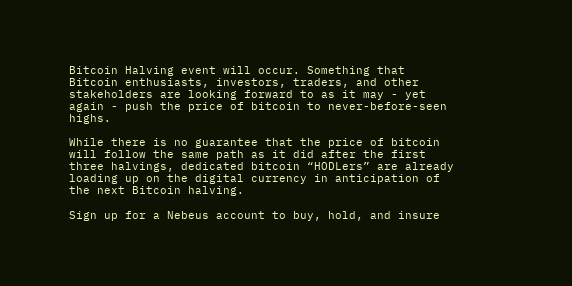Bitcoin Halving event will occur. Something that Bitcoin enthusiasts, investors, traders, and other stakeholders are looking forward to as it may - yet again - push the price of bitcoin to never-before-seen highs.

While there is no guarantee that the price of bitcoin will follow the same path as it did after the first three halvings, dedicated bitcoin “HODLers” are already loading up on the digital currency in anticipation of the next Bitcoin halving.

Sign up for a Nebeus account to buy, hold, and insure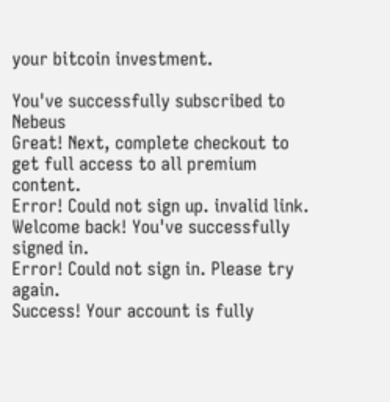your bitcoin investment.

You've successfully subscribed to Nebeus
Great! Next, complete checkout to get full access to all premium content.
Error! Could not sign up. invalid link.
Welcome back! You've successfully signed in.
Error! Could not sign in. Please try again.
Success! Your account is fully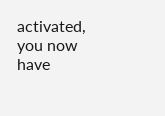activated, you now have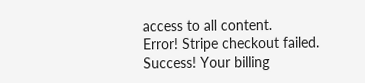access to all content.
Error! Stripe checkout failed.
Success! Your billing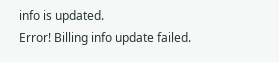info is updated.
Error! Billing info update failed.